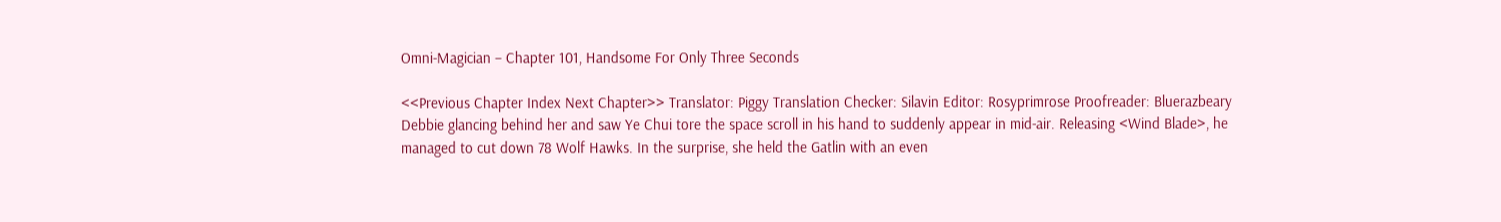Omni-Magician – Chapter 101, Handsome For Only Three Seconds

<<Previous Chapter Index Next Chapter>> Translator: Piggy Translation Checker: Silavin Editor: Rosyprimrose Proofreader: Bluerazbeary   Debbie glancing behind her and saw Ye Chui tore the space scroll in his hand to suddenly appear in mid-air. Releasing <Wind Blade>, he managed to cut down 78 Wolf Hawks. In the surprise, she held the Gatlin with an even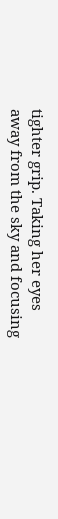tighter grip. Taking her eyes away from the sky and focusing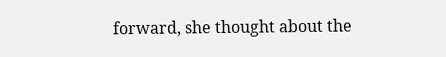forward, she thought about the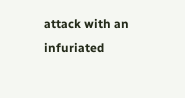attack with an infuriated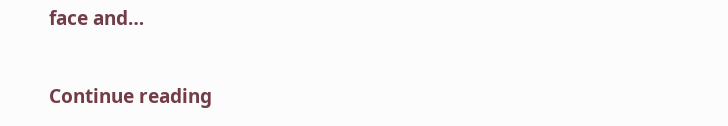face and…

Continue reading